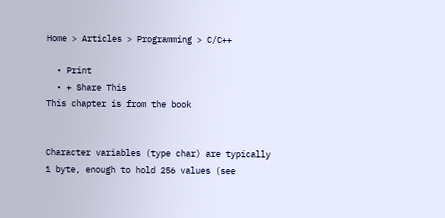Home > Articles > Programming > C/C++

  • Print
  • + Share This
This chapter is from the book


Character variables (type char) are typically 1 byte, enough to hold 256 values (see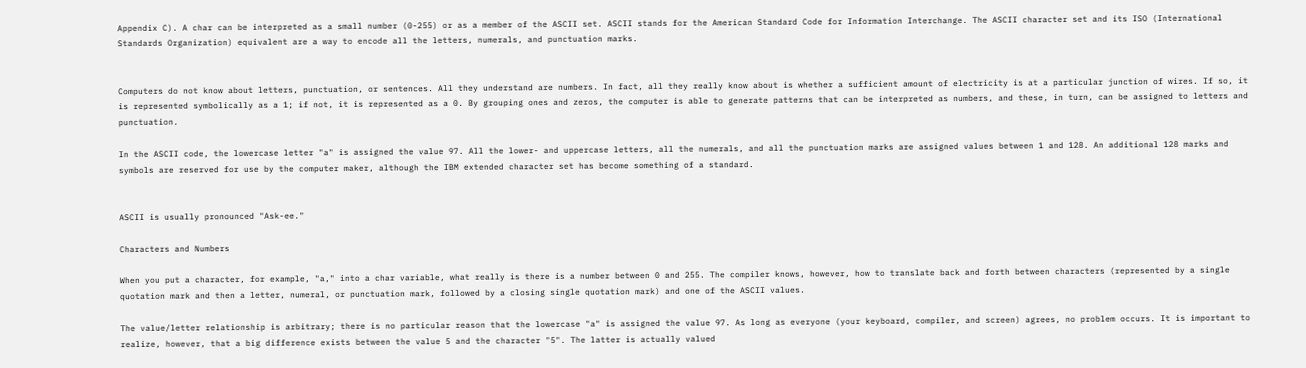Appendix C). A char can be interpreted as a small number (0-255) or as a member of the ASCII set. ASCII stands for the American Standard Code for Information Interchange. The ASCII character set and its ISO (International Standards Organization) equivalent are a way to encode all the letters, numerals, and punctuation marks.


Computers do not know about letters, punctuation, or sentences. All they understand are numbers. In fact, all they really know about is whether a sufficient amount of electricity is at a particular junction of wires. If so, it is represented symbolically as a 1; if not, it is represented as a 0. By grouping ones and zeros, the computer is able to generate patterns that can be interpreted as numbers, and these, in turn, can be assigned to letters and punctuation.

In the ASCII code, the lowercase letter "a" is assigned the value 97. All the lower- and uppercase letters, all the numerals, and all the punctuation marks are assigned values between 1 and 128. An additional 128 marks and symbols are reserved for use by the computer maker, although the IBM extended character set has become something of a standard.


ASCII is usually pronounced "Ask-ee."

Characters and Numbers

When you put a character, for example, "a," into a char variable, what really is there is a number between 0 and 255. The compiler knows, however, how to translate back and forth between characters (represented by a single quotation mark and then a letter, numeral, or punctuation mark, followed by a closing single quotation mark) and one of the ASCII values.

The value/letter relationship is arbitrary; there is no particular reason that the lowercase "a" is assigned the value 97. As long as everyone (your keyboard, compiler, and screen) agrees, no problem occurs. It is important to realize, however, that a big difference exists between the value 5 and the character "5". The latter is actually valued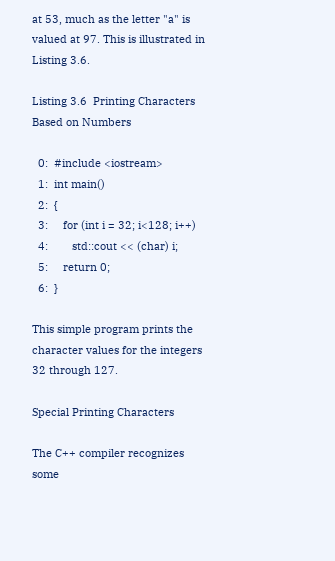at 53, much as the letter "a" is valued at 97. This is illustrated in Listing 3.6.

Listing 3.6  Printing Characters Based on Numbers

  0:  #include <iostream>
  1:  int main()
  2:  {
  3:     for (int i = 32; i<128; i++)
  4:        std::cout << (char) i;
  5:     return 0;
  6:  }

This simple program prints the character values for the integers 32 through 127.

Special Printing Characters

The C++ compiler recognizes some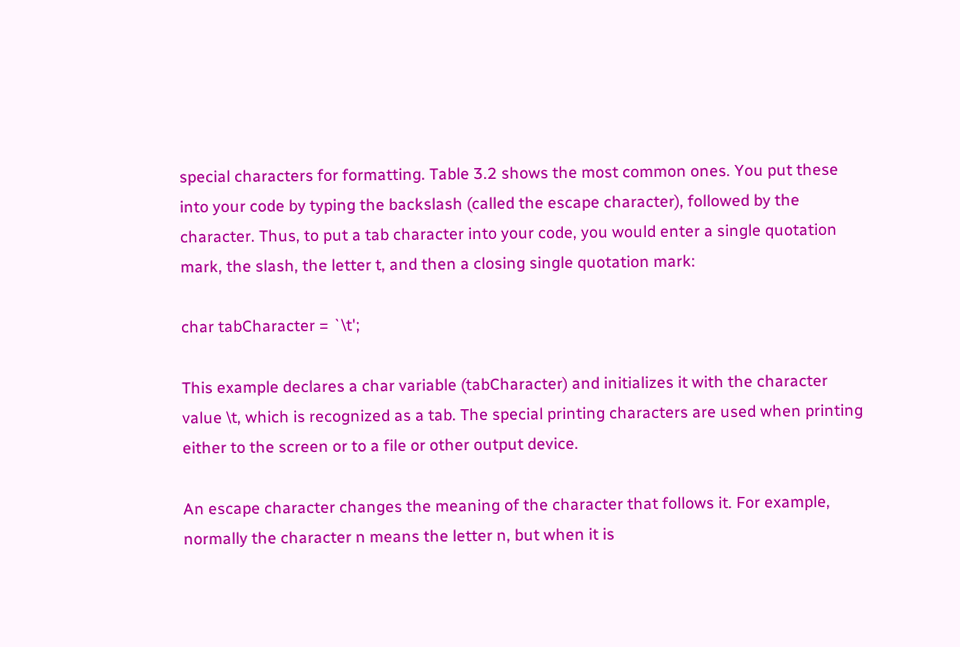special characters for formatting. Table 3.2 shows the most common ones. You put these into your code by typing the backslash (called the escape character), followed by the character. Thus, to put a tab character into your code, you would enter a single quotation mark, the slash, the letter t, and then a closing single quotation mark:

char tabCharacter = `\t';

This example declares a char variable (tabCharacter) and initializes it with the character value \t, which is recognized as a tab. The special printing characters are used when printing either to the screen or to a file or other output device.

An escape character changes the meaning of the character that follows it. For example, normally the character n means the letter n, but when it is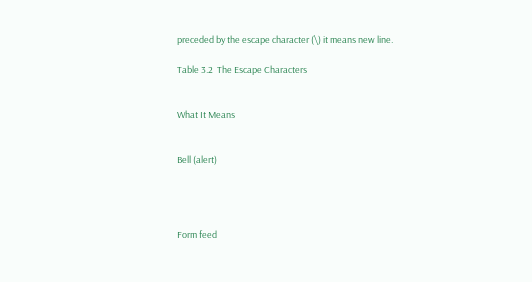preceded by the escape character (\) it means new line.

Table 3.2  The Escape Characters


What It Means


Bell (alert)




Form feed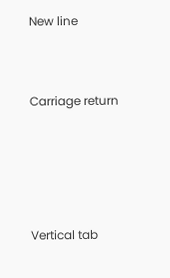New line


Carriage return




Vertical tab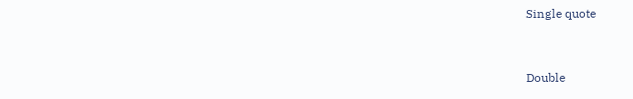Single quote


Double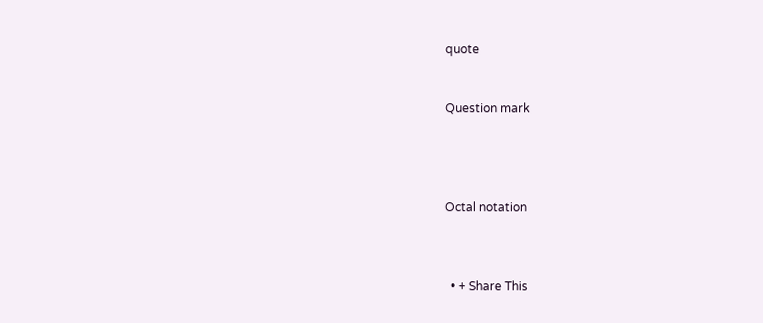quote


Question mark




Octal notation



  • + Share This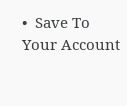•  Save To Your Account